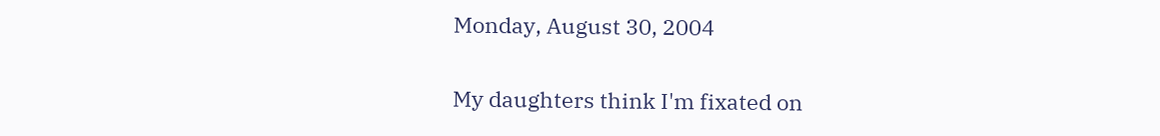Monday, August 30, 2004

My daughters think I'm fixated on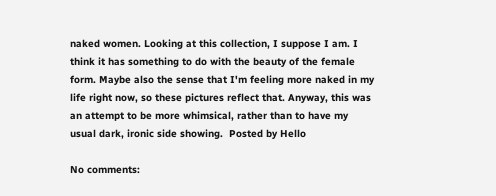naked women. Looking at this collection, I suppose I am. I think it has something to do with the beauty of the female form. Maybe also the sense that I'm feeling more naked in my life right now, so these pictures reflect that. Anyway, this was an attempt to be more whimsical, rather than to have my usual dark, ironic side showing.  Posted by Hello

No comments: